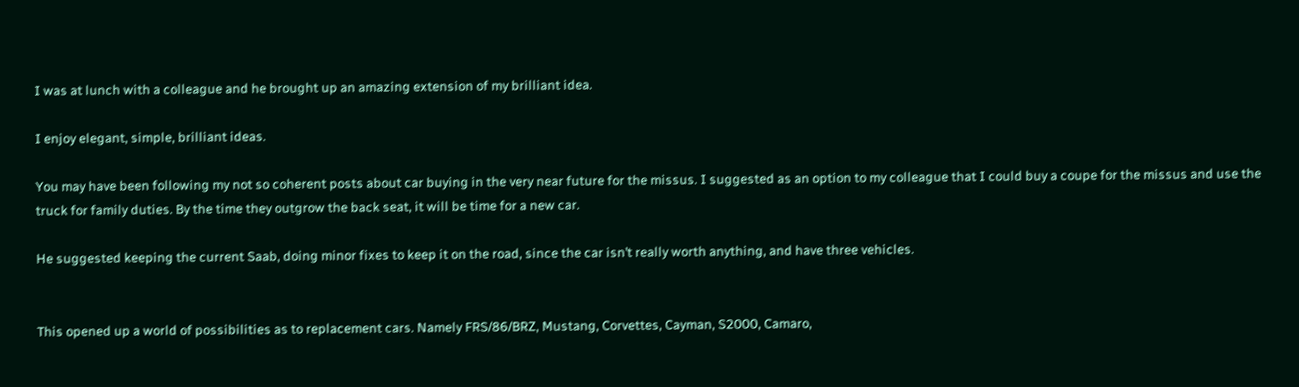I was at lunch with a colleague and he brought up an amazing extension of my brilliant idea.

I enjoy elegant, simple, brilliant ideas.

You may have been following my not so coherent posts about car buying in the very near future for the missus. I suggested as an option to my colleague that I could buy a coupe for the missus and use the truck for family duties. By the time they outgrow the back seat, it will be time for a new car.

He suggested keeping the current Saab, doing minor fixes to keep it on the road, since the car isn’t really worth anything, and have three vehicles.


This opened up a world of possibilities as to replacement cars. Namely FRS/86/BRZ, Mustang, Corvettes, Cayman, S2000, Camaro,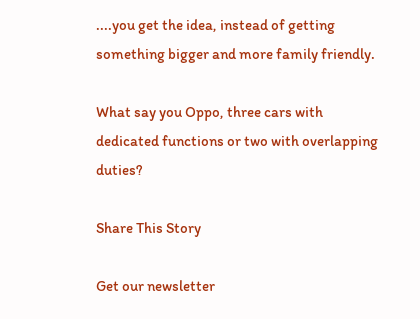....you get the idea, instead of getting something bigger and more family friendly.

What say you Oppo, three cars with dedicated functions or two with overlapping duties?

Share This Story

Get our newsletter